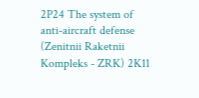2P24 The system of anti-aircraft defense (Zenitnii Raketnii Kompleks - ZRK) 2K11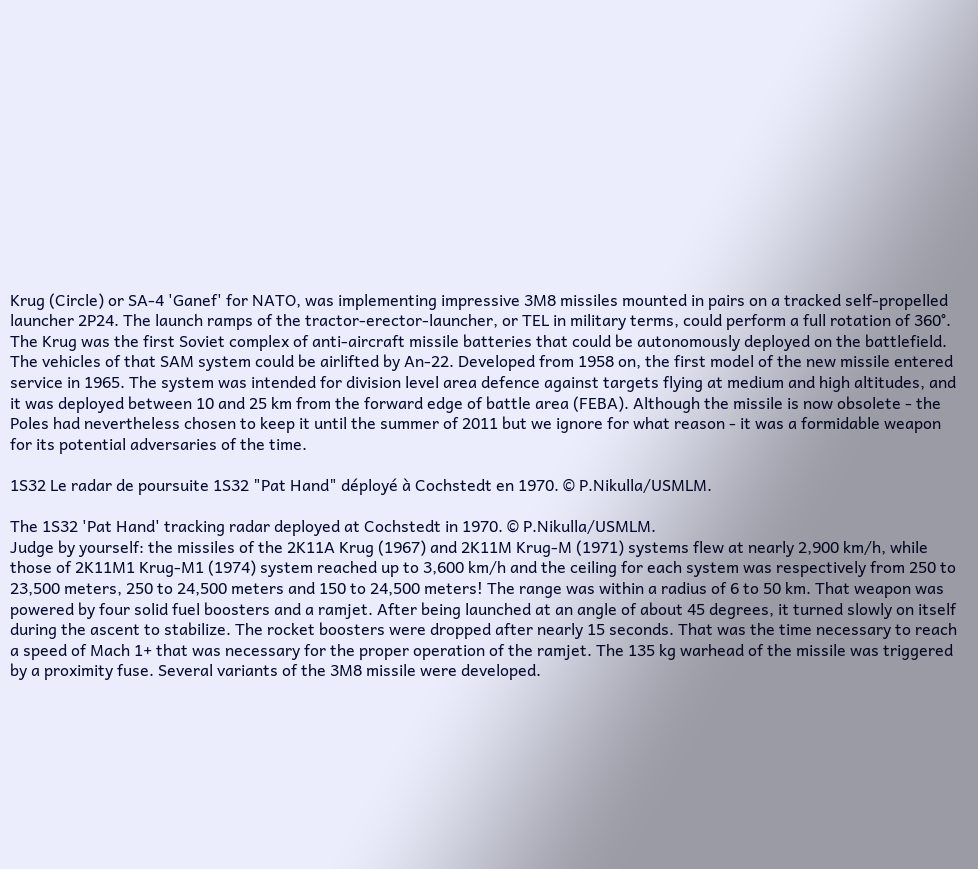Krug (Circle) or SA-4 'Ganef' for NATO, was implementing impressive 3M8 missiles mounted in pairs on a tracked self-propelled launcher 2P24. The launch ramps of the tractor-erector-launcher, or TEL in military terms, could perform a full rotation of 360°. The Krug was the first Soviet complex of anti-aircraft missile batteries that could be autonomously deployed on the battlefield. The vehicles of that SAM system could be airlifted by An-22. Developed from 1958 on, the first model of the new missile entered service in 1965. The system was intended for division level area defence against targets flying at medium and high altitudes, and it was deployed between 10 and 25 km from the forward edge of battle area (FEBA). Although the missile is now obsolete - the Poles had nevertheless chosen to keep it until the summer of 2011 but we ignore for what reason - it was a formidable weapon for its potential adversaries of the time.

1S32 Le radar de poursuite 1S32 "Pat Hand" déployé à Cochstedt en 1970. © P.Nikulla/USMLM.

The 1S32 'Pat Hand' tracking radar deployed at Cochstedt in 1970. © P.Nikulla/USMLM.
Judge by yourself: the missiles of the 2K11A Krug (1967) and 2K11M Krug-M (1971) systems flew at nearly 2,900 km/h, while those of 2K11M1 Krug-M1 (1974) system reached up to 3,600 km/h and the ceiling for each system was respectively from 250 to 23,500 meters, 250 to 24,500 meters and 150 to 24,500 meters! The range was within a radius of 6 to 50 km. That weapon was powered by four solid fuel boosters and a ramjet. After being launched at an angle of about 45 degrees, it turned slowly on itself during the ascent to stabilize. The rocket boosters were dropped after nearly 15 seconds. That was the time necessary to reach a speed of Mach 1+ that was necessary for the proper operation of the ramjet. The 135 kg warhead of the missile was triggered by a proximity fuse. Several variants of the 3M8 missile were developed.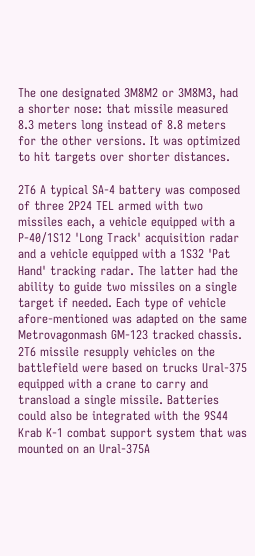The one designated 3M8M2 or 3M8M3, had a shorter nose: that missile measured 8.3 meters long instead of 8.8 meters for the other versions. It was optimized to hit targets over shorter distances.

2T6 A typical SA-4 battery was composed of three 2P24 TEL armed with two missiles each, a vehicle equipped with a P-40/1S12 'Long Track' acquisition radar and a vehicle equipped with a 1S32 'Pat Hand' tracking radar. The latter had the ability to guide two missiles on a single target if needed. Each type of vehicle afore-mentioned was adapted on the same Metrovagonmash GM-123 tracked chassis. 2T6 missile resupply vehicles on the battlefield were based on trucks Ural-375 equipped with a crane to carry and transload a single missile. Batteries could also be integrated with the 9S44 Krab K-1 combat support system that was mounted on an Ural-375A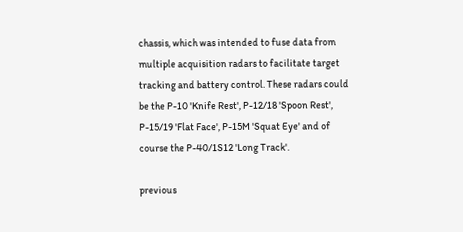chassis, which was intended to fuse data from multiple acquisition radars to facilitate target tracking and battery control. These radars could be the P-10 'Knife Rest', P-12/18 'Spoon Rest', P-15/19 'Flat Face', P-15M 'Squat Eye' and of course the P-40/1S12 'Long Track'.

previous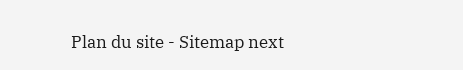Plan du site - Sitemap next